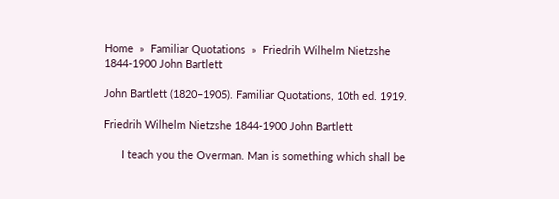Home  »  Familiar Quotations  »  Friedrih Wilhelm Nietzshe 1844-1900 John Bartlett

John Bartlett (1820–1905). Familiar Quotations, 10th ed. 1919.

Friedrih Wilhelm Nietzshe 1844-1900 John Bartlett

      I teach you the Overman. Man is something which shall be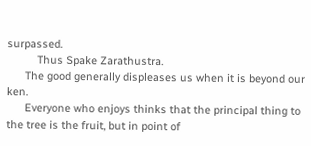surpassed.
          Thus Spake Zarathustra.
      The good generally displeases us when it is beyond our ken.
      Everyone who enjoys thinks that the principal thing to the tree is the fruit, but in point of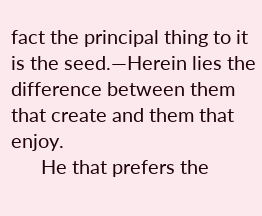fact the principal thing to it is the seed.—Herein lies the difference between them that create and them that enjoy.
      He that prefers the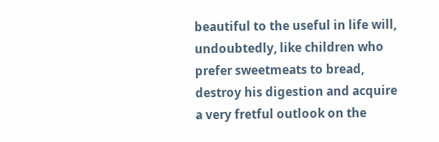beautiful to the useful in life will, undoubtedly, like children who prefer sweetmeats to bread, destroy his digestion and acquire a very fretful outlook on the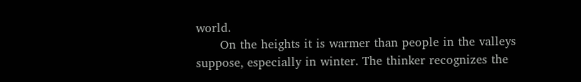world.
      On the heights it is warmer than people in the valleys suppose, especially in winter. The thinker recognizes the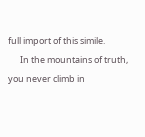full import of this simile.
      In the mountains of truth, you never climb in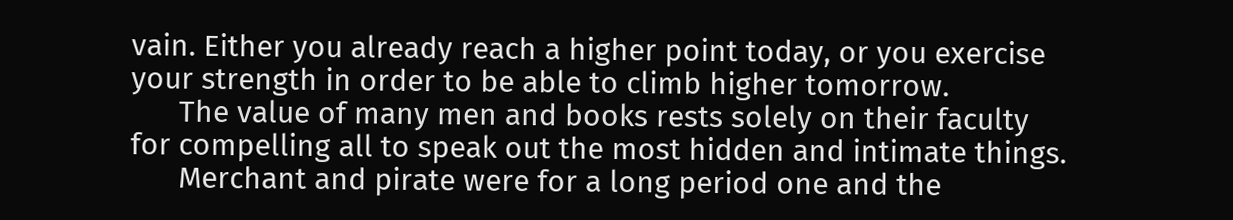vain. Either you already reach a higher point today, or you exercise your strength in order to be able to climb higher tomorrow.
      The value of many men and books rests solely on their faculty for compelling all to speak out the most hidden and intimate things.
      Merchant and pirate were for a long period one and the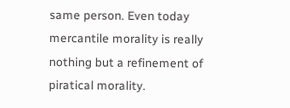same person. Even today mercantile morality is really nothing but a refinement of piratical morality.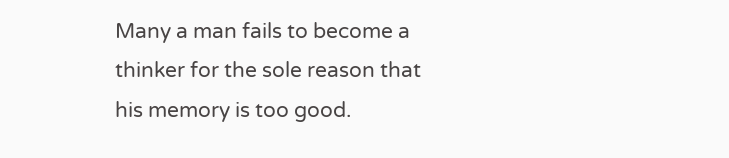Many a man fails to become a thinker for the sole reason that his memory is too good.